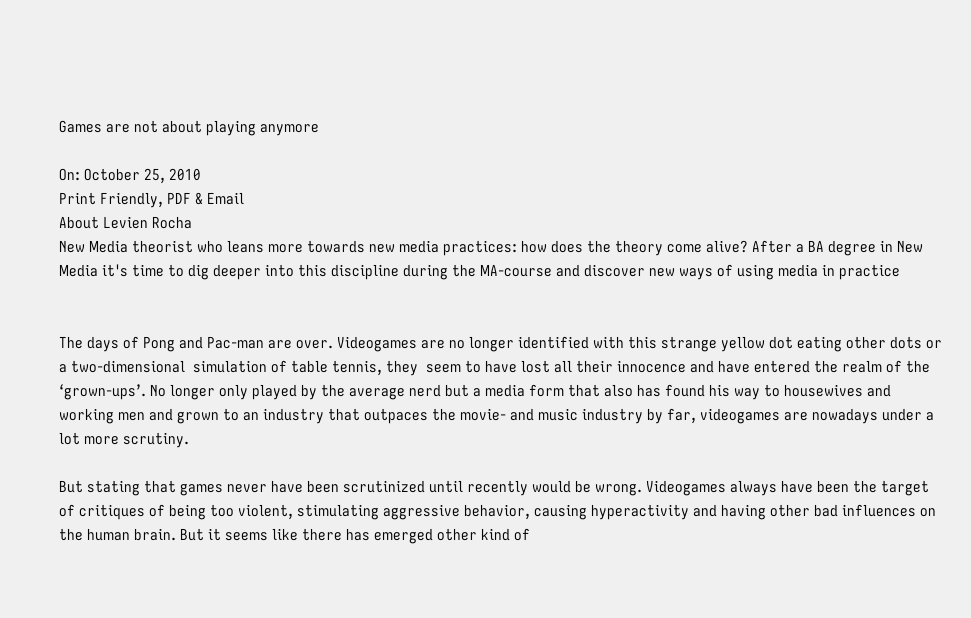Games are not about playing anymore

On: October 25, 2010
Print Friendly, PDF & Email
About Levien Rocha
New Media theorist who leans more towards new media practices: how does the theory come alive? After a BA degree in New Media it's time to dig deeper into this discipline during the MA-course and discover new ways of using media in practice


The days of Pong and Pac-man are over. Videogames are no longer identified with this strange yellow dot eating other dots or a two-dimensional  simulation of table tennis, they  seem to have lost all their innocence and have entered the realm of the ‘grown-ups’. No longer only played by the average nerd but a media form that also has found his way to housewives and working men and grown to an industry that outpaces the movie- and music industry by far, videogames are nowadays under a lot more scrutiny.

But stating that games never have been scrutinized until recently would be wrong. Videogames always have been the target of critiques of being too violent, stimulating aggressive behavior, causing hyperactivity and having other bad influences on the human brain. But it seems like there has emerged other kind of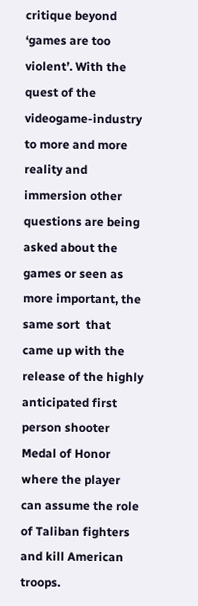critique beyond ‘games are too violent’. With the quest of the videogame-industry to more and more reality and immersion other questions are being asked about the games or seen as more important, the same sort  that came up with the release of the highly anticipated first person shooter Medal of Honor where the player can assume the role of Taliban fighters and kill American troops.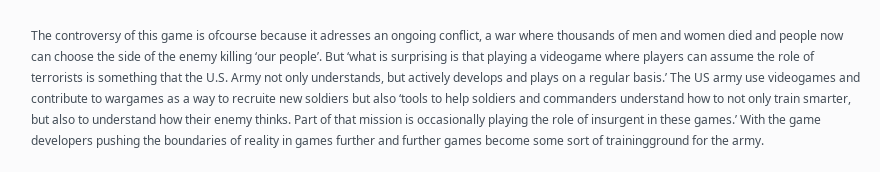The controversy of this game is ofcourse because it adresses an ongoing conflict, a war where thousands of men and women died and people now can choose the side of the enemy killing ‘our people’. But ‘what is surprising is that playing a videogame where players can assume the role of terrorists is something that the U.S. Army not only understands, but actively develops and plays on a regular basis.’ The US army use videogames and contribute to wargames as a way to recruite new soldiers but also ‘tools to help soldiers and commanders understand how to not only train smarter, but also to understand how their enemy thinks. Part of that mission is occasionally playing the role of insurgent in these games.’ With the game developers pushing the boundaries of reality in games further and further games become some sort of trainingground for the army.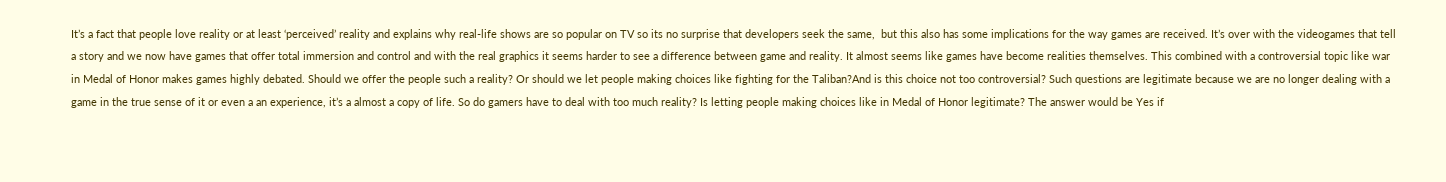It’s a fact that people love reality or at least ‘perceived’ reality and explains why real-life shows are so popular on TV so its no surprise that developers seek the same,  but this also has some implications for the way games are received. It’s over with the videogames that tell a story and we now have games that offer total immersion and control and with the real graphics it seems harder to see a difference between game and reality. It almost seems like games have become realities themselves. This combined with a controversial topic like war in Medal of Honor makes games highly debated. Should we offer the people such a reality? Or should we let people making choices like fighting for the Taliban?And is this choice not too controversial? Such questions are legitimate because we are no longer dealing with a game in the true sense of it or even a an experience, it’s a almost a copy of life. So do gamers have to deal with too much reality? Is letting people making choices like in Medal of Honor legitimate? The answer would be Yes if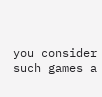you consider such games a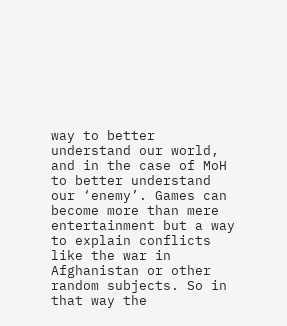way to better understand our world, and in the case of MoH to better understand our ‘enemy’. Games can become more than mere entertainment but a way to explain conflicts like the war in Afghanistan or other random subjects. So in that way the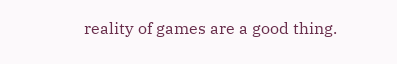reality of games are a good thing.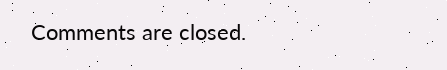Comments are closed.